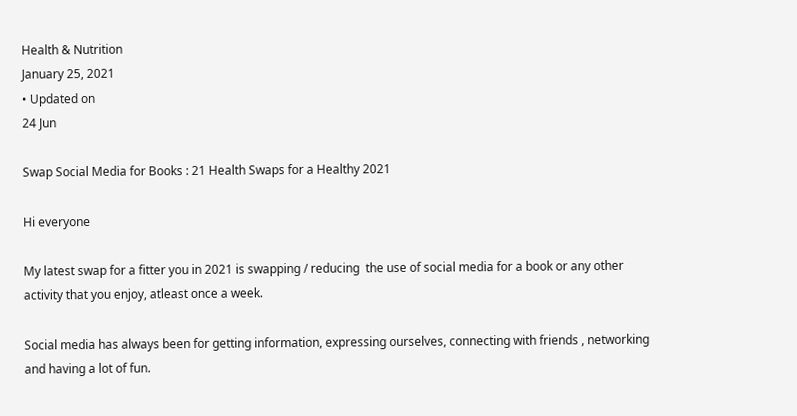Health & Nutrition
January 25, 2021
• Updated on
24 Jun

Swap Social Media for Books : 21 Health Swaps for a Healthy 2021

Hi everyone

My latest swap for a fitter you in 2021 is swapping / reducing  the use of social media for a book or any other activity that you enjoy, atleast once a week.

Social media has always been for getting information, expressing ourselves, connecting with friends , networking and having a lot of fun.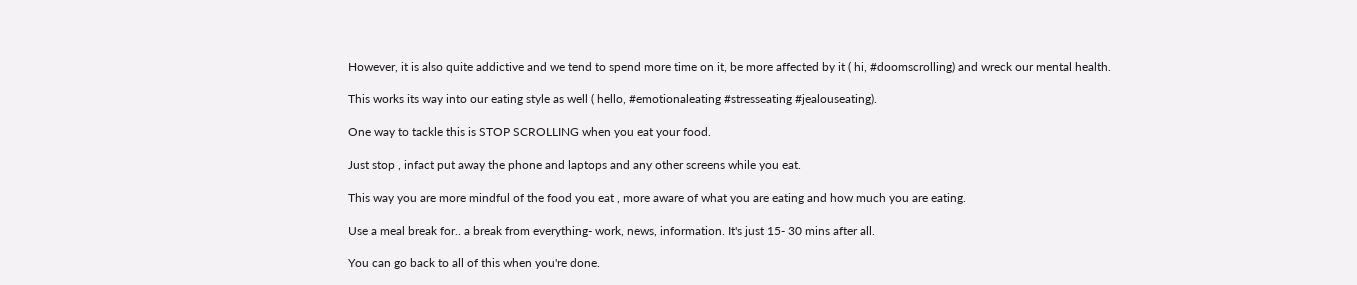However, it is also quite addictive and we tend to spend more time on it, be more affected by it ( hi, #doomscrolling) and wreck our mental health.

This works its way into our eating style as well ( hello, #emotionaleating #stresseating #jealouseating).

One way to tackle this is STOP SCROLLING when you eat your food.

Just stop , infact put away the phone and laptops and any other screens while you eat.

This way you are more mindful of the food you eat , more aware of what you are eating and how much you are eating.

Use a meal break for.. a break from everything- work, news, information. It's just 15- 30 mins after all.

You can go back to all of this when you're done.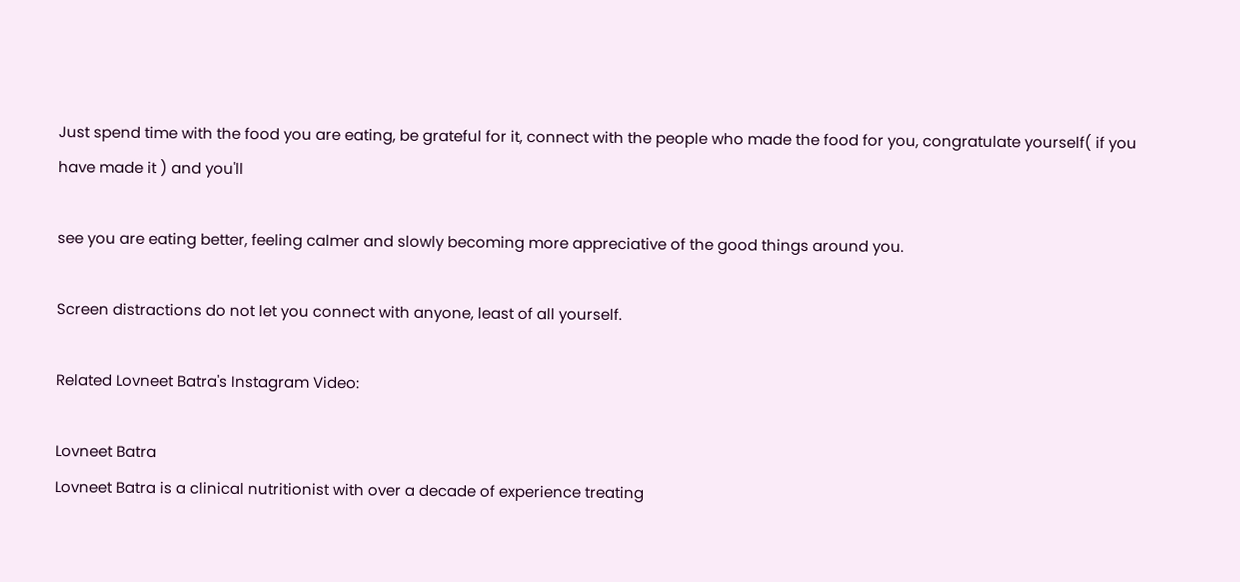Just spend time with the food you are eating, be grateful for it, connect with the people who made the food for you, congratulate yourself( if you have made it ) and you'll

see you are eating better, feeling calmer and slowly becoming more appreciative of the good things around you.

Screen distractions do not let you connect with anyone, least of all yourself.

Related Lovneet Batra's Instagram Video:

Lovneet Batra
Lovneet Batra is a clinical nutritionist with over a decade of experience treating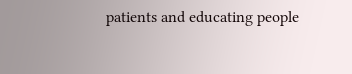patients and educating people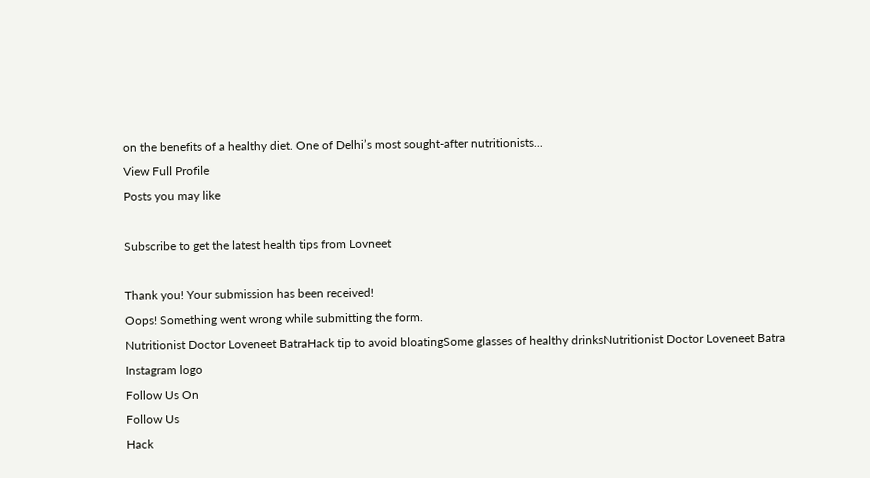on the benefits of a healthy diet. One of Delhi’s most sought-after nutritionists...
View Full Profile
Posts you may like

Subscribe to get the latest health tips from Lovneet

Thank you! Your submission has been received!
Oops! Something went wrong while submitting the form.
Nutritionist Doctor Loveneet BatraHack tip to avoid bloatingSome glasses of healthy drinksNutritionist Doctor Loveneet Batra
Instagram logo
Follow Us On
Follow Us
Hack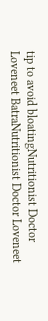tip to avoid bloatingNutritionist Doctor Loveneet BatraNutritionist Doctor Loveneet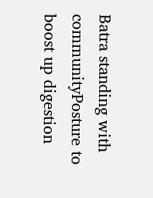Batra standing with communityPosture to boost up digestion